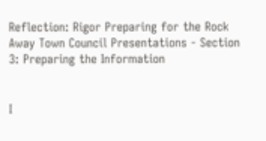Reflection: Rigor Preparing for the Rock Away Town Council Presentations - Section 3: Preparing the Information


I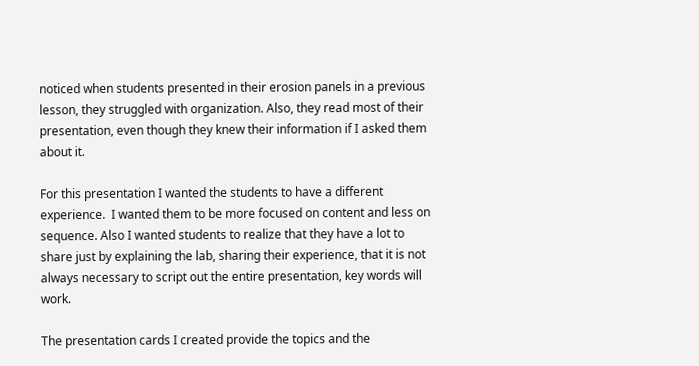noticed when students presented in their erosion panels in a previous lesson, they struggled with organization. Also, they read most of their presentation, even though they knew their information if I asked them about it.

For this presentation I wanted the students to have a different experience.  I wanted them to be more focused on content and less on sequence. Also I wanted students to realize that they have a lot to share just by explaining the lab, sharing their experience, that it is not always necessary to script out the entire presentation, key words will work.

The presentation cards I created provide the topics and the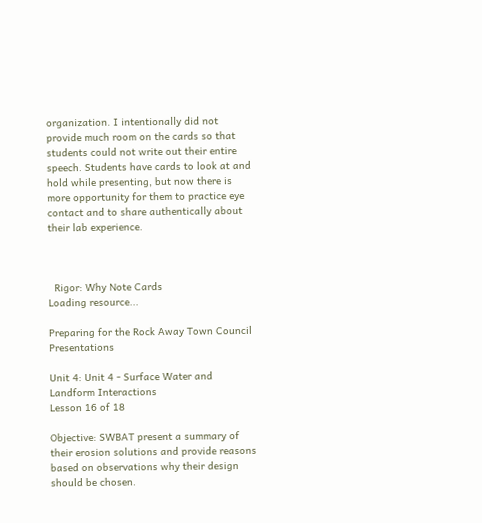organization. I intentionally did not provide much room on the cards so that students could not write out their entire speech. Students have cards to look at and hold while presenting, but now there is more opportunity for them to practice eye contact and to share authentically about their lab experience.



  Rigor: Why Note Cards
Loading resource...

Preparing for the Rock Away Town Council Presentations

Unit 4: Unit 4 - Surface Water and Landform Interactions
Lesson 16 of 18

Objective: SWBAT present a summary of their erosion solutions and provide reasons based on observations why their design should be chosen.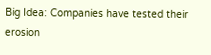Big Idea: Companies have tested their erosion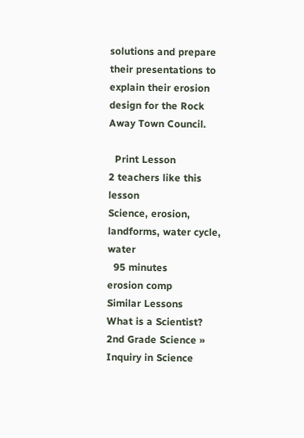solutions and prepare their presentations to explain their erosion design for the Rock Away Town Council.

  Print Lesson
2 teachers like this lesson
Science, erosion, landforms, water cycle, water
  95 minutes
erosion comp
Similar Lessons
What is a Scientist?
2nd Grade Science » Inquiry in Science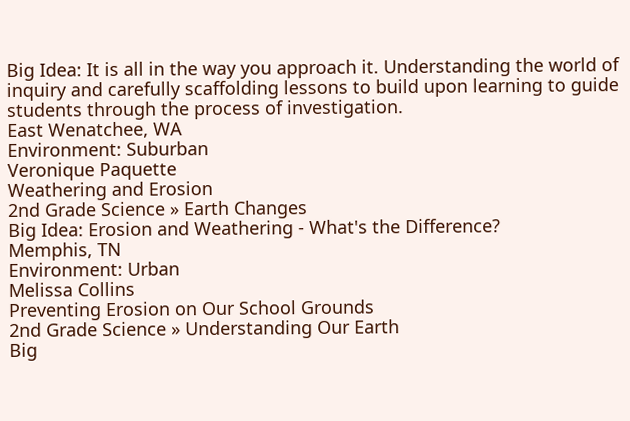Big Idea: It is all in the way you approach it. Understanding the world of inquiry and carefully scaffolding lessons to build upon learning to guide students through the process of investigation.
East Wenatchee, WA
Environment: Suburban
Veronique Paquette
Weathering and Erosion
2nd Grade Science » Earth Changes
Big Idea: Erosion and Weathering - What's the Difference?
Memphis, TN
Environment: Urban
Melissa Collins
Preventing Erosion on Our School Grounds
2nd Grade Science » Understanding Our Earth
Big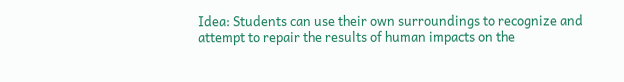Idea: Students can use their own surroundings to recognize and attempt to repair the results of human impacts on the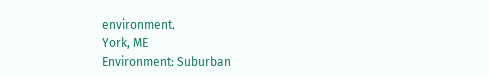environment.
York, ME
Environment: Suburban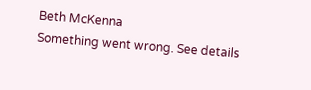Beth McKenna
Something went wrong. See details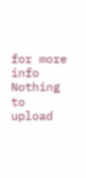for more info
Nothing to upload